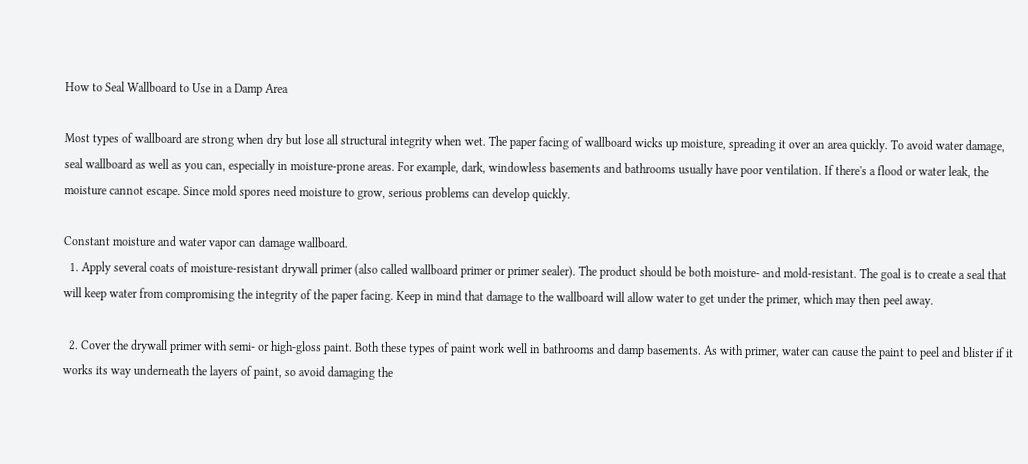How to Seal Wallboard to Use in a Damp Area

Most types of wallboard are strong when dry but lose all structural integrity when wet. The paper facing of wallboard wicks up moisture, spreading it over an area quickly. To avoid water damage, seal wallboard as well as you can, especially in moisture-prone areas. For example, dark, windowless basements and bathrooms usually have poor ventilation. If there's a flood or water leak, the moisture cannot escape. Since mold spores need moisture to grow, serious problems can develop quickly.

Constant moisture and water vapor can damage wallboard.
  1. Apply several coats of moisture-resistant drywall primer (also called wallboard primer or primer sealer). The product should be both moisture- and mold-resistant. The goal is to create a seal that will keep water from compromising the integrity of the paper facing. Keep in mind that damage to the wallboard will allow water to get under the primer, which may then peel away.

  2. Cover the drywall primer with semi- or high-gloss paint. Both these types of paint work well in bathrooms and damp basements. As with primer, water can cause the paint to peel and blister if it works its way underneath the layers of paint, so avoid damaging the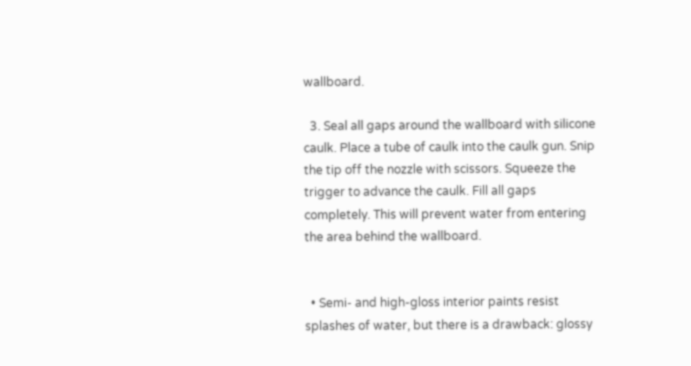wallboard.

  3. Seal all gaps around the wallboard with silicone caulk. Place a tube of caulk into the caulk gun. Snip the tip off the nozzle with scissors. Squeeze the trigger to advance the caulk. Fill all gaps completely. This will prevent water from entering the area behind the wallboard.


  • Semi- and high-gloss interior paints resist splashes of water, but there is a drawback: glossy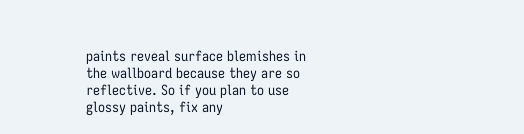paints reveal surface blemishes in the wallboard because they are so reflective. So if you plan to use glossy paints, fix any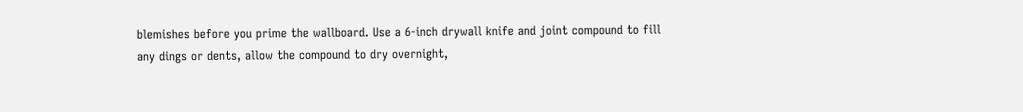blemishes before you prime the wallboard. Use a 6-inch drywall knife and joint compound to fill any dings or dents, allow the compound to dry overnight,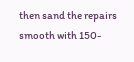then sand the repairs smooth with 150-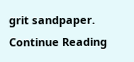grit sandpaper.
Continue Reading